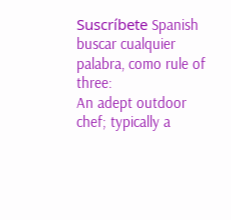Suscríbete Spanish
buscar cualquier palabra, como rule of three:
An adept outdoor chef; typically a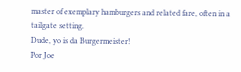master of exemplary hamburgers and related fare, often in a tailgate setting.
Dude, yo is da Burgermeister!
Por Joe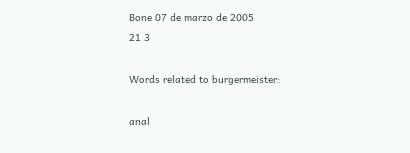Bone 07 de marzo de 2005
21 3

Words related to burgermeister:

anal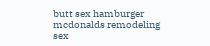butt sex hamburger mcdonalds remodeling sex